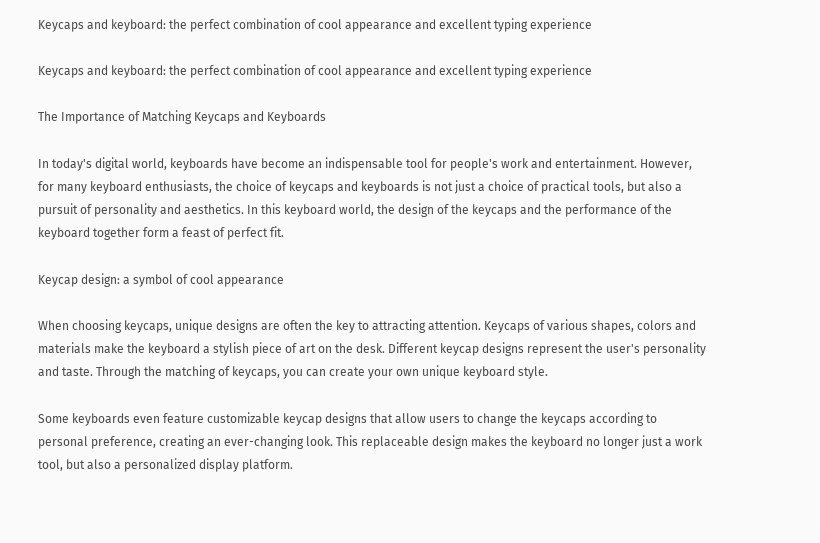Keycaps and keyboard: the perfect combination of cool appearance and excellent typing experience

Keycaps and keyboard: the perfect combination of cool appearance and excellent typing experience

The Importance of Matching Keycaps and Keyboards

In today's digital world, keyboards have become an indispensable tool for people's work and entertainment. However, for many keyboard enthusiasts, the choice of keycaps and keyboards is not just a choice of practical tools, but also a pursuit of personality and aesthetics. In this keyboard world, the design of the keycaps and the performance of the keyboard together form a feast of perfect fit.

Keycap design: a symbol of cool appearance

When choosing keycaps, unique designs are often the key to attracting attention. Keycaps of various shapes, colors and materials make the keyboard a stylish piece of art on the desk. Different keycap designs represent the user's personality and taste. Through the matching of keycaps, you can create your own unique keyboard style.

Some keyboards even feature customizable keycap designs that allow users to change the keycaps according to personal preference, creating an ever-changing look. This replaceable design makes the keyboard no longer just a work tool, but also a personalized display platform.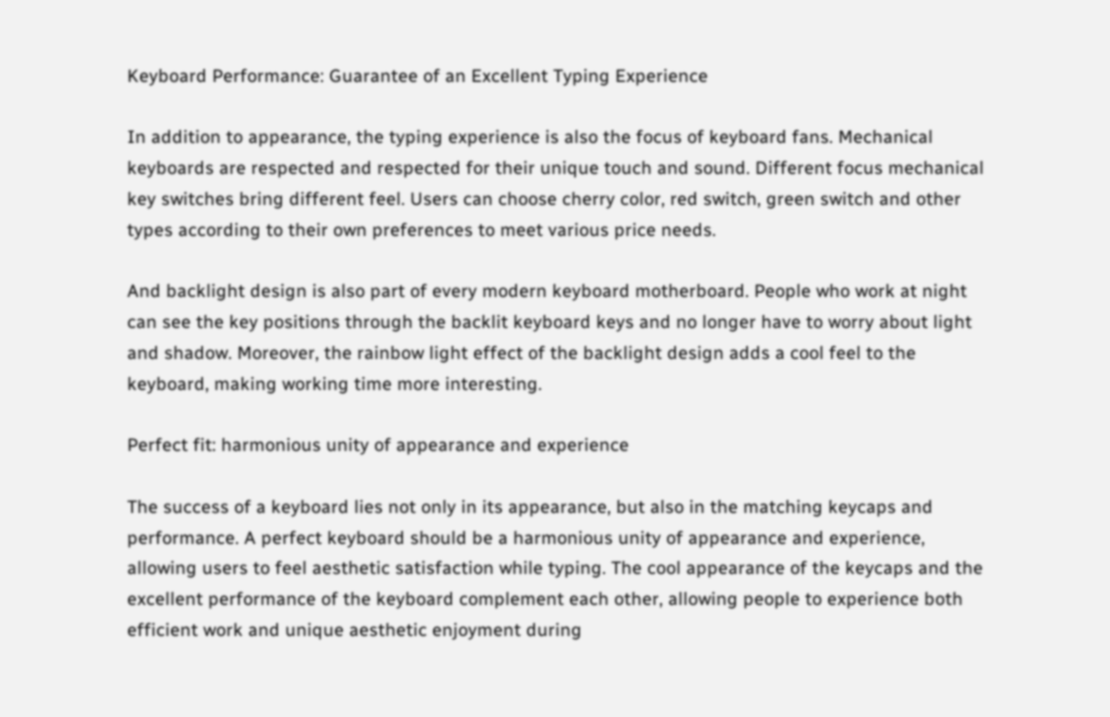Keyboard Performance: Guarantee of an Excellent Typing Experience

In addition to appearance, the typing experience is also the focus of keyboard fans. Mechanical keyboards are respected and respected for their unique touch and sound. Different focus mechanical key switches bring different feel. Users can choose cherry color, red switch, green switch and other types according to their own preferences to meet various price needs.

And backlight design is also part of every modern keyboard motherboard. People who work at night can see the key positions through the backlit keyboard keys and no longer have to worry about light and shadow. Moreover, the rainbow light effect of the backlight design adds a cool feel to the keyboard, making working time more interesting.

Perfect fit: harmonious unity of appearance and experience

The success of a keyboard lies not only in its appearance, but also in the matching keycaps and performance. A perfect keyboard should be a harmonious unity of appearance and experience, allowing users to feel aesthetic satisfaction while typing. The cool appearance of the keycaps and the excellent performance of the keyboard complement each other, allowing people to experience both efficient work and unique aesthetic enjoyment during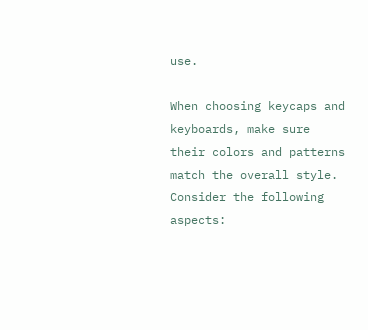use.

When choosing keycaps and keyboards, make sure their colors and patterns match the overall style. Consider the following aspects: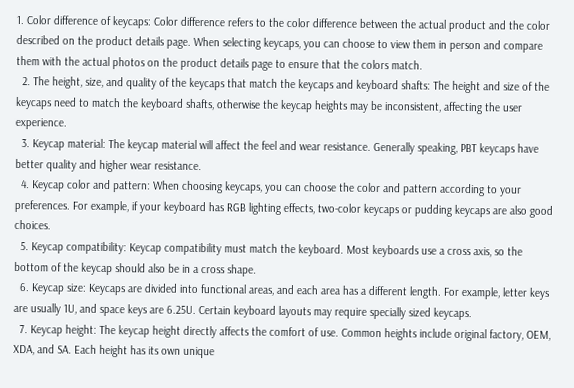1. Color difference of keycaps: Color difference refers to the color difference between the actual product and the color described on the product details page. When selecting keycaps, you can choose to view them in person and compare them with the actual photos on the product details page to ensure that the colors match.
  2. The height, size, and quality of the keycaps that match the keycaps and keyboard shafts: The height and size of the keycaps need to match the keyboard shafts, otherwise the keycap heights may be inconsistent, affecting the user experience.
  3. Keycap material: The keycap material will affect the feel and wear resistance. Generally speaking, PBT keycaps have better quality and higher wear resistance.
  4. Keycap color and pattern: When choosing keycaps, you can choose the color and pattern according to your preferences. For example, if your keyboard has RGB lighting effects, two-color keycaps or pudding keycaps are also good choices.
  5. Keycap compatibility: Keycap compatibility must match the keyboard. Most keyboards use a cross axis, so the bottom of the keycap should also be in a cross shape.
  6. Keycap size: Keycaps are divided into functional areas, and each area has a different length. For example, letter keys are usually 1U, and space keys are 6.25U. Certain keyboard layouts may require specially sized keycaps.
  7. Keycap height: The keycap height directly affects the comfort of use. Common heights include original factory, OEM, XDA, and SA. Each height has its own unique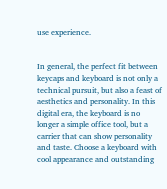use experience.


In general, the perfect fit between keycaps and keyboard is not only a technical pursuit, but also a feast of aesthetics and personality. In this digital era, the keyboard is no longer a simple office tool, but a carrier that can show personality and taste. Choose a keyboard with cool appearance and outstanding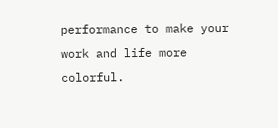performance to make your work and life more colorful.